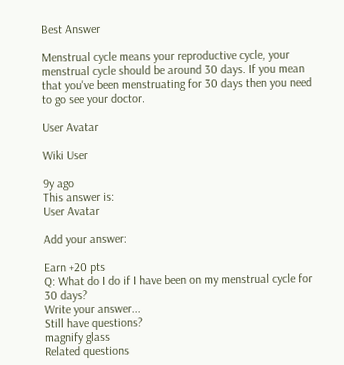Best Answer

Menstrual cycle means your reproductive cycle, your menstrual cycle should be around 30 days. If you mean that you've been menstruating for 30 days then you need to go see your doctor.

User Avatar

Wiki User

9y ago
This answer is:
User Avatar

Add your answer:

Earn +20 pts
Q: What do I do if I have been on my menstrual cycle for 30 days?
Write your answer...
Still have questions?
magnify glass
Related questions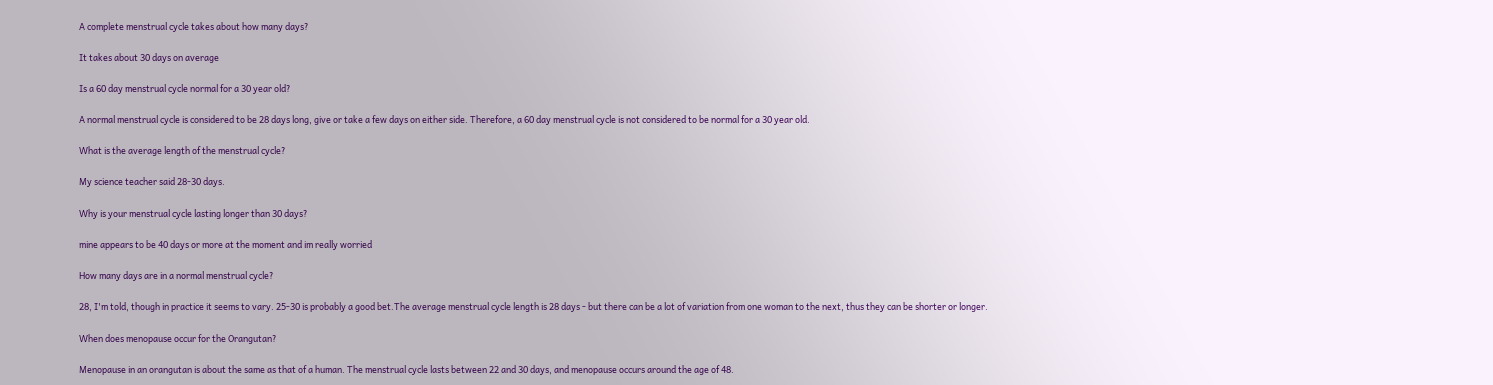A complete menstrual cycle takes about how many days?

It takes about 30 days on average

Is a 60 day menstrual cycle normal for a 30 year old?

A normal menstrual cycle is considered to be 28 days long, give or take a few days on either side. Therefore, a 60 day menstrual cycle is not considered to be normal for a 30 year old.

What is the average length of the menstrual cycle?

My science teacher said 28-30 days.

Why is your menstrual cycle lasting longer than 30 days?

mine appears to be 40 days or more at the moment and im really worried

How many days are in a normal menstrual cycle?

28, I'm told, though in practice it seems to vary. 25-30 is probably a good bet.The average menstrual cycle length is 28 days - but there can be a lot of variation from one woman to the next, thus they can be shorter or longer.

When does menopause occur for the Orangutan?

Menopause in an orangutan is about the same as that of a human. The menstrual cycle lasts between 22 and 30 days, and menopause occurs around the age of 48.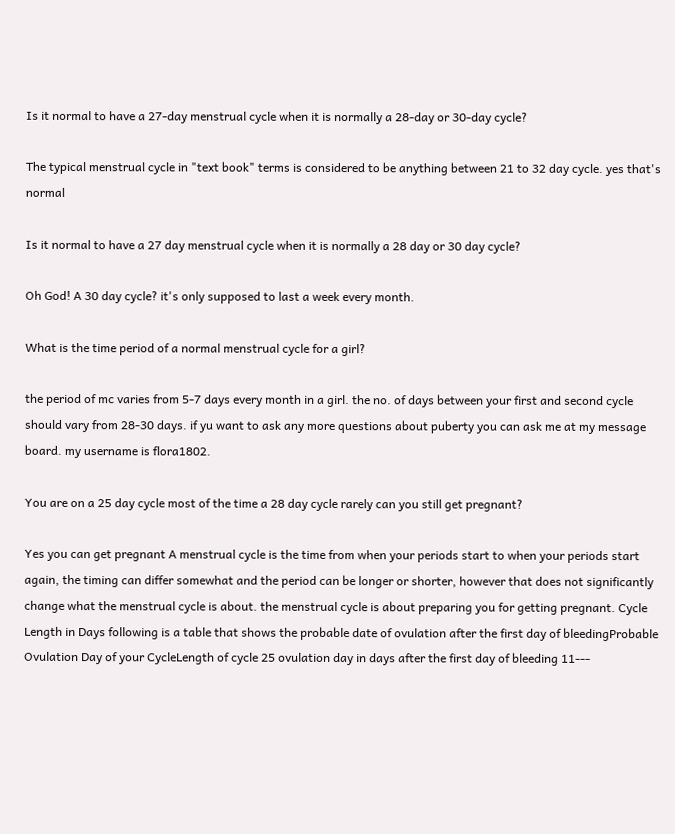Is it normal to have a 27-day menstrual cycle when it is normally a 28-day or 30-day cycle?

The typical menstrual cycle in "text book" terms is considered to be anything between 21 to 32 day cycle. yes that's normal

Is it normal to have a 27 day menstrual cycle when it is normally a 28 day or 30 day cycle?

Oh God! A 30 day cycle? it's only supposed to last a week every month.

What is the time period of a normal menstrual cycle for a girl?

the period of mc varies from 5-7 days every month in a girl. the no. of days between your first and second cycle should vary from 28-30 days. if yu want to ask any more questions about puberty you can ask me at my message board. my username is flora1802.

You are on a 25 day cycle most of the time a 28 day cycle rarely can you still get pregnant?

Yes you can get pregnant A menstrual cycle is the time from when your periods start to when your periods start again, the timing can differ somewhat and the period can be longer or shorter, however that does not significantly change what the menstrual cycle is about. the menstrual cycle is about preparing you for getting pregnant. Cycle Length in Days following is a table that shows the probable date of ovulation after the first day of bleedingProbable Ovulation Day of your CycleLength of cycle 25 ovulation day in days after the first day of bleeding 11---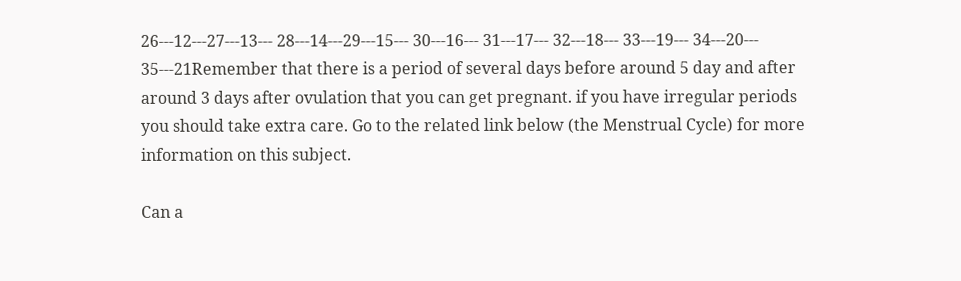26---12---27---13--- 28---14---29---15--- 30---16--- 31---17--- 32---18--- 33---19--- 34---20--- 35---21Remember that there is a period of several days before around 5 day and after around 3 days after ovulation that you can get pregnant. if you have irregular periods you should take extra care. Go to the related link below (the Menstrual Cycle) for more information on this subject.

Can a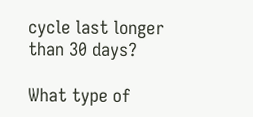cycle last longer than 30 days?

What type of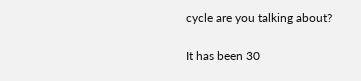cycle are you talking about?

It has been 30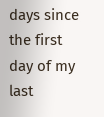days since the first day of my last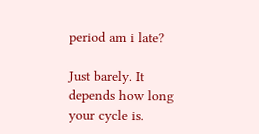period am i late?

Just barely. It depends how long your cycle is.